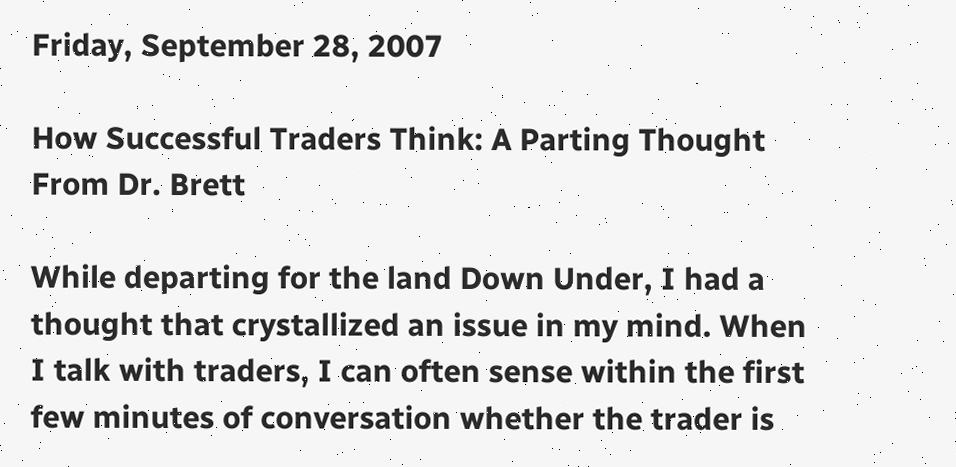Friday, September 28, 2007

How Successful Traders Think: A Parting Thought From Dr. Brett

While departing for the land Down Under, I had a thought that crystallized an issue in my mind. When I talk with traders, I can often sense within the first few minutes of conversation whether the trader is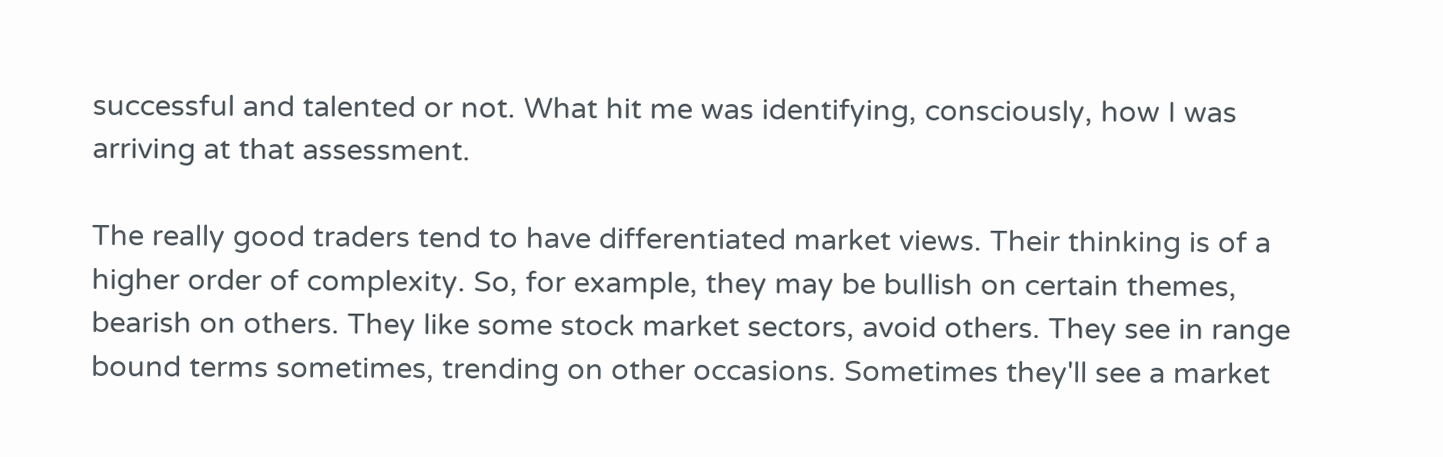successful and talented or not. What hit me was identifying, consciously, how I was arriving at that assessment.

The really good traders tend to have differentiated market views. Their thinking is of a higher order of complexity. So, for example, they may be bullish on certain themes, bearish on others. They like some stock market sectors, avoid others. They see in range bound terms sometimes, trending on other occasions. Sometimes they'll see a market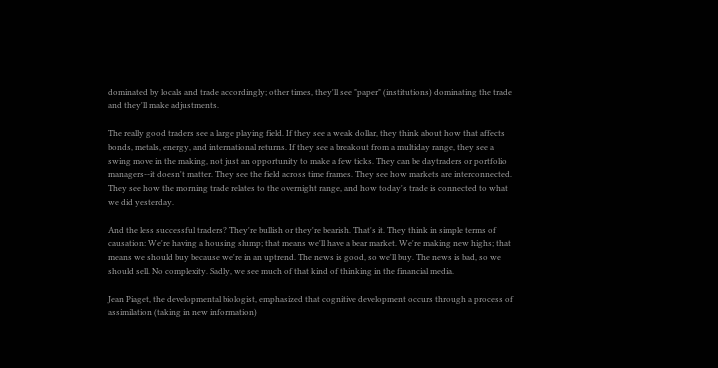dominated by locals and trade accordingly; other times, they'll see "paper" (institutions) dominating the trade and they'll make adjustments.

The really good traders see a large playing field. If they see a weak dollar, they think about how that affects bonds, metals, energy, and international returns. If they see a breakout from a multiday range, they see a swing move in the making, not just an opportunity to make a few ticks. They can be daytraders or portfolio managers--it doesn't matter. They see the field across time frames. They see how markets are interconnected. They see how the morning trade relates to the overnight range, and how today's trade is connected to what we did yesterday.

And the less successful traders? They're bullish or they're bearish. That's it. They think in simple terms of causation: We're having a housing slump; that means we'll have a bear market. We're making new highs; that means we should buy because we're in an uptrend. The news is good, so we'll buy. The news is bad, so we should sell. No complexity. Sadly, we see much of that kind of thinking in the financial media.

Jean Piaget, the developmental biologist, emphasized that cognitive development occurs through a process of assimilation (taking in new information)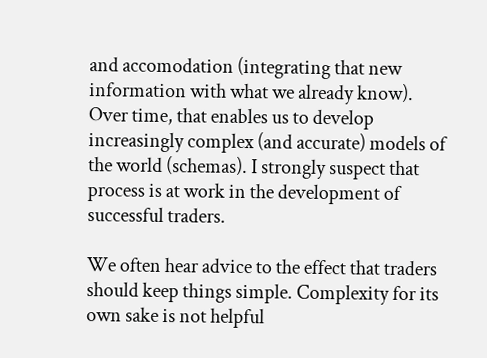and accomodation (integrating that new information with what we already know). Over time, that enables us to develop increasingly complex (and accurate) models of the world (schemas). I strongly suspect that process is at work in the development of successful traders.

We often hear advice to the effect that traders should keep things simple. Complexity for its own sake is not helpful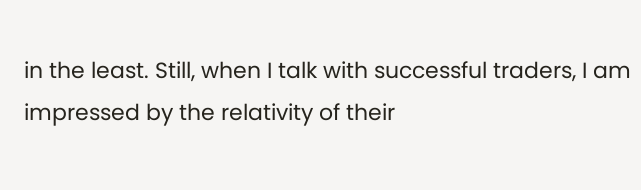in the least. Still, when I talk with successful traders, I am impressed by the relativity of their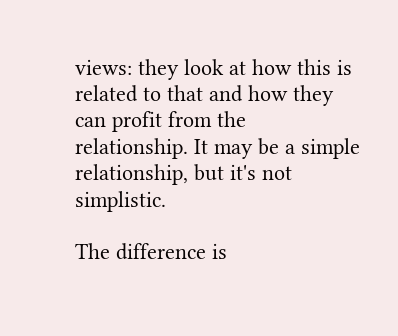views: they look at how this is related to that and how they can profit from the relationship. It may be a simple relationship, but it's not simplistic.

The difference is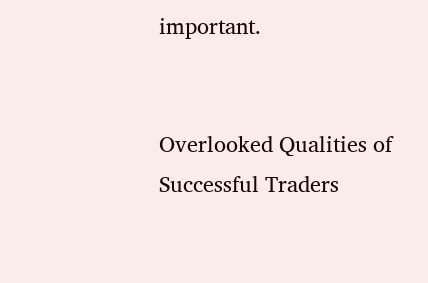important.


Overlooked Qualities of Successful Traders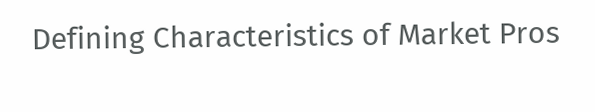Defining Characteristics of Market Pros